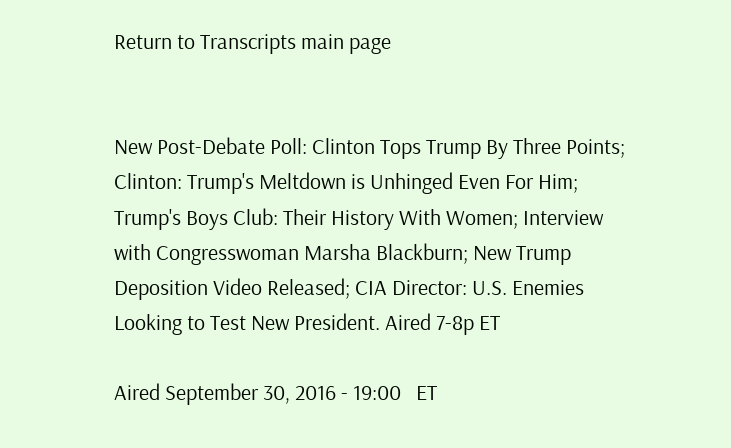Return to Transcripts main page


New Post-Debate Poll: Clinton Tops Trump By Three Points; Clinton: Trump's Meltdown is Unhinged Even For Him; Trump's Boys Club: Their History With Women; Interview with Congresswoman Marsha Blackburn; New Trump Deposition Video Released; CIA Director: U.S. Enemies Looking to Test New President. Aired 7-8p ET

Aired September 30, 2016 - 19:00   ET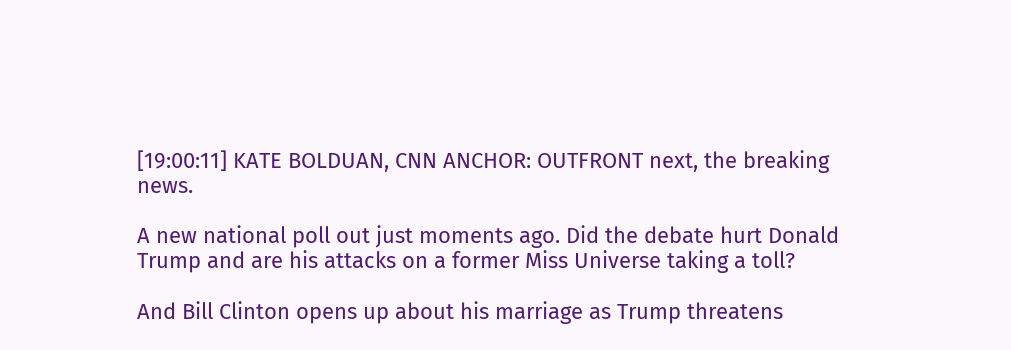[19:00:11] KATE BOLDUAN, CNN ANCHOR: OUTFRONT next, the breaking news.

A new national poll out just moments ago. Did the debate hurt Donald Trump and are his attacks on a former Miss Universe taking a toll?

And Bill Clinton opens up about his marriage as Trump threatens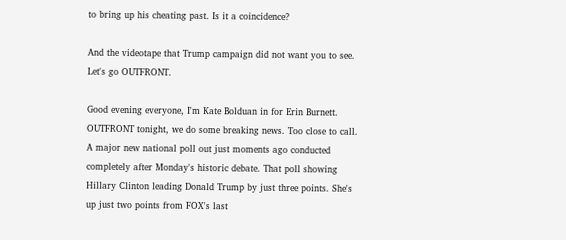to bring up his cheating past. Is it a coincidence?

And the videotape that Trump campaign did not want you to see. Let's go OUTFRONT.

Good evening everyone, I'm Kate Bolduan in for Erin Burnett. OUTFRONT tonight, we do some breaking news. Too close to call. A major new national poll out just moments ago conducted completely after Monday's historic debate. That poll showing Hillary Clinton leading Donald Trump by just three points. She's up just two points from FOX's last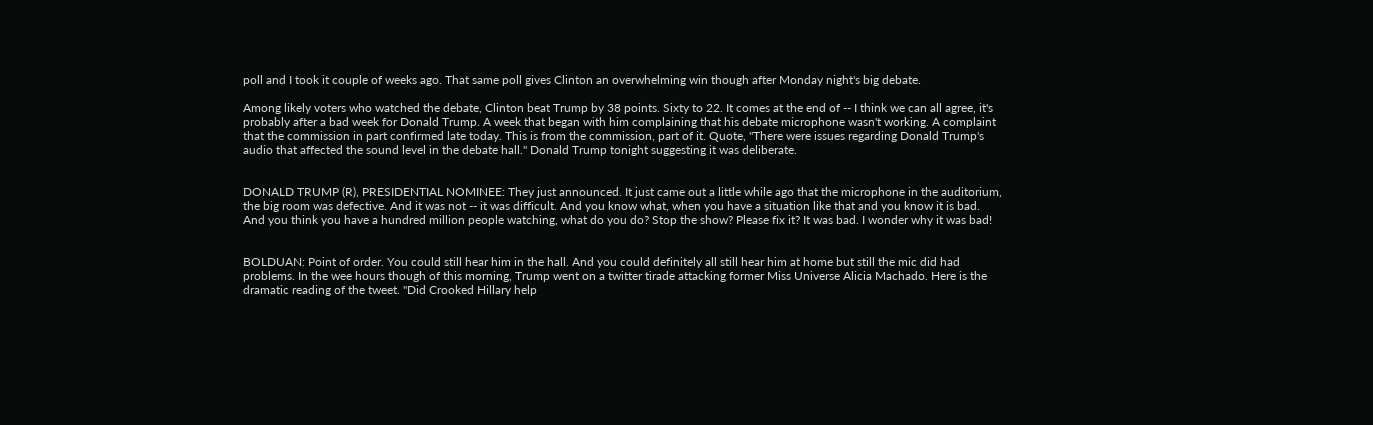poll and I took it couple of weeks ago. That same poll gives Clinton an overwhelming win though after Monday night's big debate.

Among likely voters who watched the debate, Clinton beat Trump by 38 points. Sixty to 22. It comes at the end of -- I think we can all agree, it's probably after a bad week for Donald Trump. A week that began with him complaining that his debate microphone wasn't working. A complaint that the commission in part confirmed late today. This is from the commission, part of it. Quote, "There were issues regarding Donald Trump's audio that affected the sound level in the debate hall." Donald Trump tonight suggesting it was deliberate.


DONALD TRUMP (R), PRESIDENTIAL NOMINEE: They just announced. It just came out a little while ago that the microphone in the auditorium, the big room was defective. And it was not -- it was difficult. And you know what, when you have a situation like that and you know it is bad. And you think you have a hundred million people watching, what do you do? Stop the show? Please fix it? It was bad. I wonder why it was bad!


BOLDUAN: Point of order. You could still hear him in the hall. And you could definitely all still hear him at home but still the mic did had problems. In the wee hours though of this morning, Trump went on a twitter tirade attacking former Miss Universe Alicia Machado. Here is the dramatic reading of the tweet. "Did Crooked Hillary help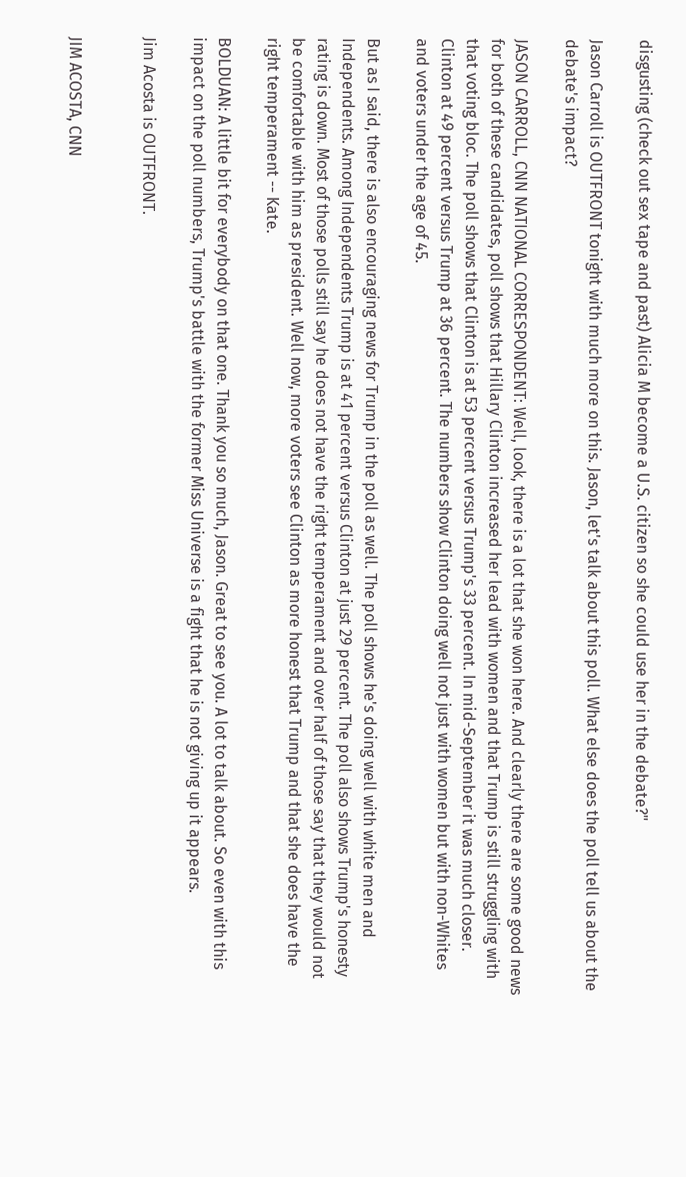disgusting (check out sex tape and past) Alicia M become a U.S. citizen so she could use her in the debate?"

Jason Carroll is OUTFRONT tonight with much more on this. Jason, let's talk about this poll. What else does the poll tell us about the debate's impact?

JASON CARROLL, CNN NATIONAL CORRESPONDENT: Well, look, there is a lot that she won here. And clearly there are some good news for both of these candidates, poll shows that Hillary Clinton increased her lead with women and that Trump is still struggling with that voting bloc. The poll shows that Clinton is at 53 percent versus Trump's 33 percent. In mid-September it was much closer. Clinton at 49 percent versus Trump at 36 percent. The numbers show Clinton doing well not just with women but with non-Whites and voters under the age of 45.

But as I said, there is also encouraging news for Trump in the poll as well. The poll shows he's doing well with white men and Independents. Among Independents Trump is at 41 percent versus Clinton at just 29 percent. The poll also shows Trump's honesty rating is down. Most of those polls still say he does not have the right temperament and over half of those say that they would not be comfortable with him as president. Well now, more voters see Clinton as more honest that Trump and that she does have the right temperament -- Kate.

BOLDUAN: A little bit for everybody on that one. Thank you so much, Jason. Great to see you. A lot to talk about. So even with this impact on the poll numbers, Trump's battle with the former Miss Universe is a fight that he is not giving up it appears.

Jim Acosta is OUTFRONT.


JIM ACOSTA, CNN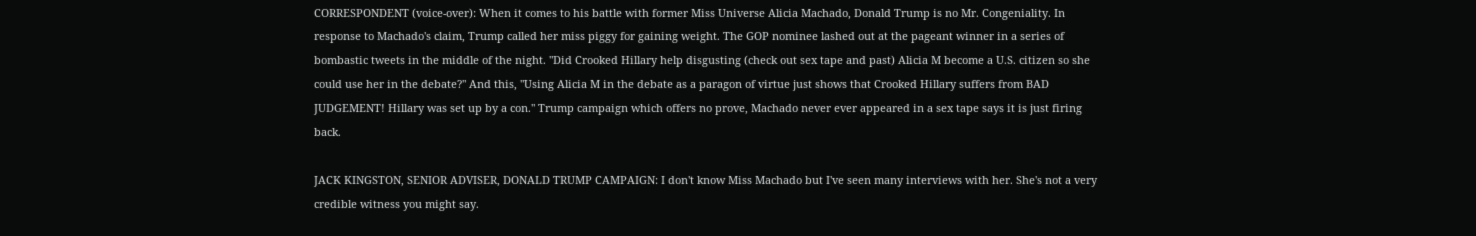CORRESPONDENT (voice-over): When it comes to his battle with former Miss Universe Alicia Machado, Donald Trump is no Mr. Congeniality. In response to Machado's claim, Trump called her miss piggy for gaining weight. The GOP nominee lashed out at the pageant winner in a series of bombastic tweets in the middle of the night. "Did Crooked Hillary help disgusting (check out sex tape and past) Alicia M become a U.S. citizen so she could use her in the debate?" And this, "Using Alicia M in the debate as a paragon of virtue just shows that Crooked Hillary suffers from BAD JUDGEMENT! Hillary was set up by a con." Trump campaign which offers no prove, Machado never ever appeared in a sex tape says it is just firing back.

JACK KINGSTON, SENIOR ADVISER, DONALD TRUMP CAMPAIGN: I don't know Miss Machado but I've seen many interviews with her. She's not a very credible witness you might say.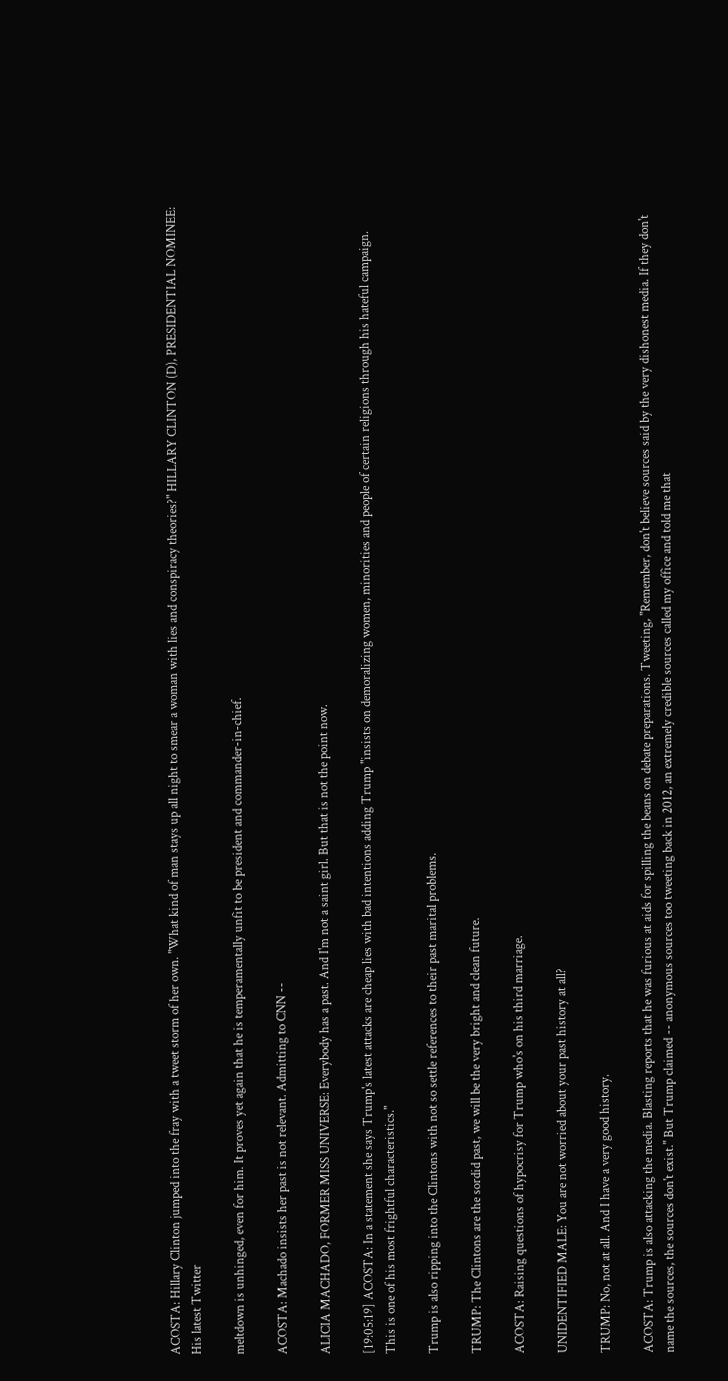ACOSTA: Hillary Clinton jumped into the fray with a tweet storm of her own. "What kind of man stays up all night to smear a woman with lies and conspiracy theories?" HILLARY CLINTON (D), PRESIDENTIAL NOMINEE: His latest Twitter

meltdown is unhinged, even for him. It proves yet again that he is temperamentally unfit to be president and commander-in-chief.

ACOSTA: Machado insists her past is not relevant. Admitting to CNN --

ALICIA MACHADO, FORMER MISS UNIVERSE: Everybody has a past. And I'm not a saint girl. But that is not the point now.

[19:05:19] ACOSTA: In a statement she says Trump's latest attacks are cheap lies with bad intentions adding Trump "insists on demoralizing women, minorities and people of certain religions through his hateful campaign. This is one of his most frightful characteristics."

Trump is also ripping into the Clintons with not so settle references to their past marital problems.

TRUMP: The Clintons are the sordid past, we will be the very bright and clean future.

ACOSTA: Raising questions of hypocrisy for Trump who's on his third marriage.

UNIDENTIFIED MALE: You are not worried about your past history at all?

TRUMP: No, not at all. And I have a very good history.

ACOSTA: Trump is also attacking the media. Blasting reports that he was furious at aids for spilling the beans on debate preparations. Tweeting, "Remember, don't believe sources said by the very dishonest media. If they don't name the sources, the sources don't exist." But Trump claimed -- anonymous sources too tweeting back in 2012, an extremely credible sources called my office and told me that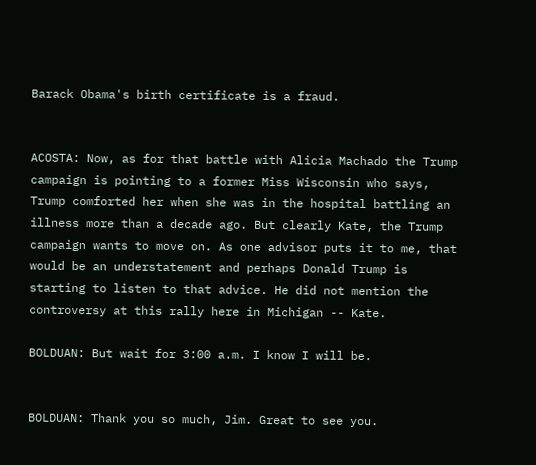Barack Obama's birth certificate is a fraud.


ACOSTA: Now, as for that battle with Alicia Machado the Trump campaign is pointing to a former Miss Wisconsin who says, Trump comforted her when she was in the hospital battling an illness more than a decade ago. But clearly Kate, the Trump campaign wants to move on. As one advisor puts it to me, that would be an understatement and perhaps Donald Trump is starting to listen to that advice. He did not mention the controversy at this rally here in Michigan -- Kate.

BOLDUAN: But wait for 3:00 a.m. I know I will be.


BOLDUAN: Thank you so much, Jim. Great to see you.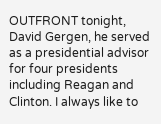OUTFRONT tonight, David Gergen, he served as a presidential advisor for four presidents including Reagan and Clinton. I always like to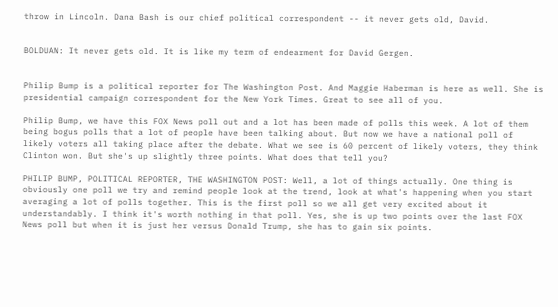throw in Lincoln. Dana Bash is our chief political correspondent -- it never gets old, David.


BOLDUAN: It never gets old. It is like my term of endearment for David Gergen.


Philip Bump is a political reporter for The Washington Post. And Maggie Haberman is here as well. She is presidential campaign correspondent for the New York Times. Great to see all of you.

Philip Bump, we have this FOX News poll out and a lot has been made of polls this week. A lot of them being bogus polls that a lot of people have been talking about. But now we have a national poll of likely voters all taking place after the debate. What we see is 60 percent of likely voters, they think Clinton won. But she's up slightly three points. What does that tell you?

PHILIP BUMP, POLITICAL REPORTER, THE WASHINGTON POST: Well, a lot of things actually. One thing is obviously one poll we try and remind people look at the trend, look at what's happening when you start averaging a lot of polls together. This is the first poll so we all get very excited about it understandably. I think it's worth nothing in that poll. Yes, she is up two points over the last FOX News poll but when it is just her versus Donald Trump, she has to gain six points.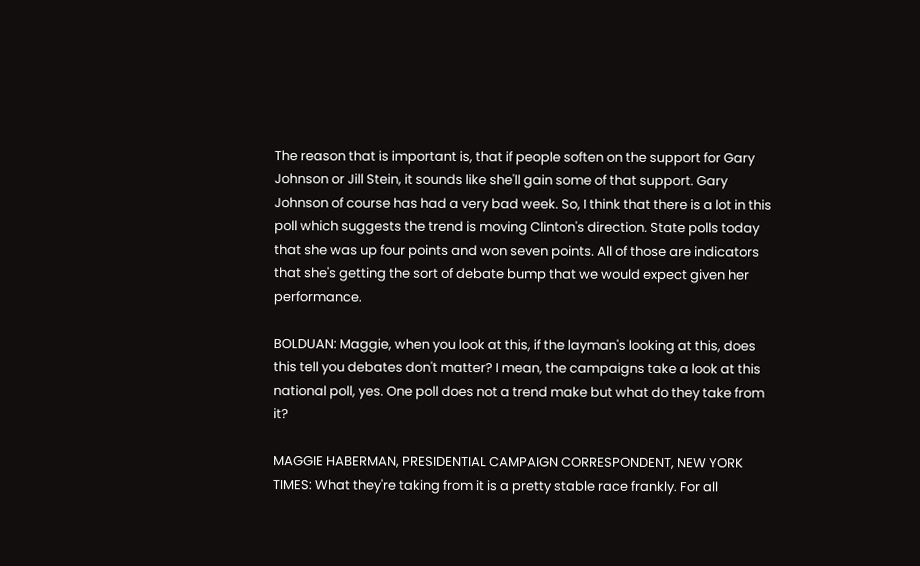The reason that is important is, that if people soften on the support for Gary Johnson or Jill Stein, it sounds like she'll gain some of that support. Gary Johnson of course has had a very bad week. So, I think that there is a lot in this poll which suggests the trend is moving Clinton's direction. State polls today that she was up four points and won seven points. All of those are indicators that she's getting the sort of debate bump that we would expect given her performance.

BOLDUAN: Maggie, when you look at this, if the layman's looking at this, does this tell you debates don't matter? I mean, the campaigns take a look at this national poll, yes. One poll does not a trend make but what do they take from it?

MAGGIE HABERMAN, PRESIDENTIAL CAMPAIGN CORRESPONDENT, NEW YORK TIMES: What they're taking from it is a pretty stable race frankly. For all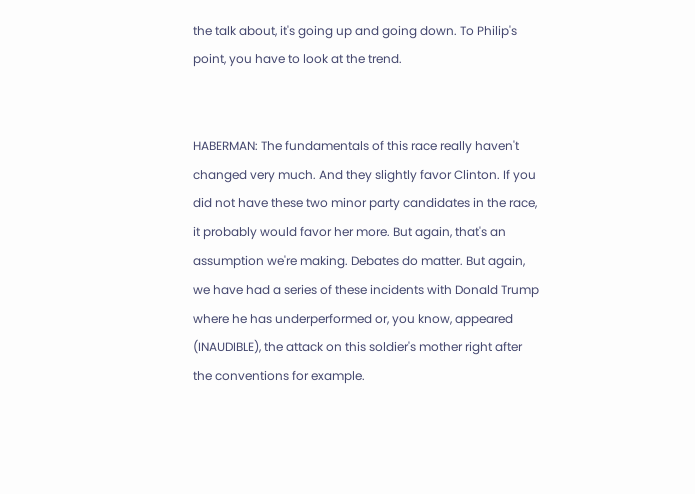the talk about, it's going up and going down. To Philip's point, you have to look at the trend.


HABERMAN: The fundamentals of this race really haven't changed very much. And they slightly favor Clinton. If you did not have these two minor party candidates in the race, it probably would favor her more. But again, that's an assumption we're making. Debates do matter. But again, we have had a series of these incidents with Donald Trump where he has underperformed or, you know, appeared (INAUDIBLE), the attack on this soldier's mother right after the conventions for example.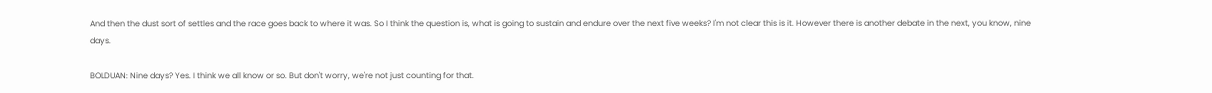And then the dust sort of settles and the race goes back to where it was. So I think the question is, what is going to sustain and endure over the next five weeks? I'm not clear this is it. However there is another debate in the next, you know, nine days.

BOLDUAN: Nine days? Yes. I think we all know or so. But don't worry, we're not just counting for that.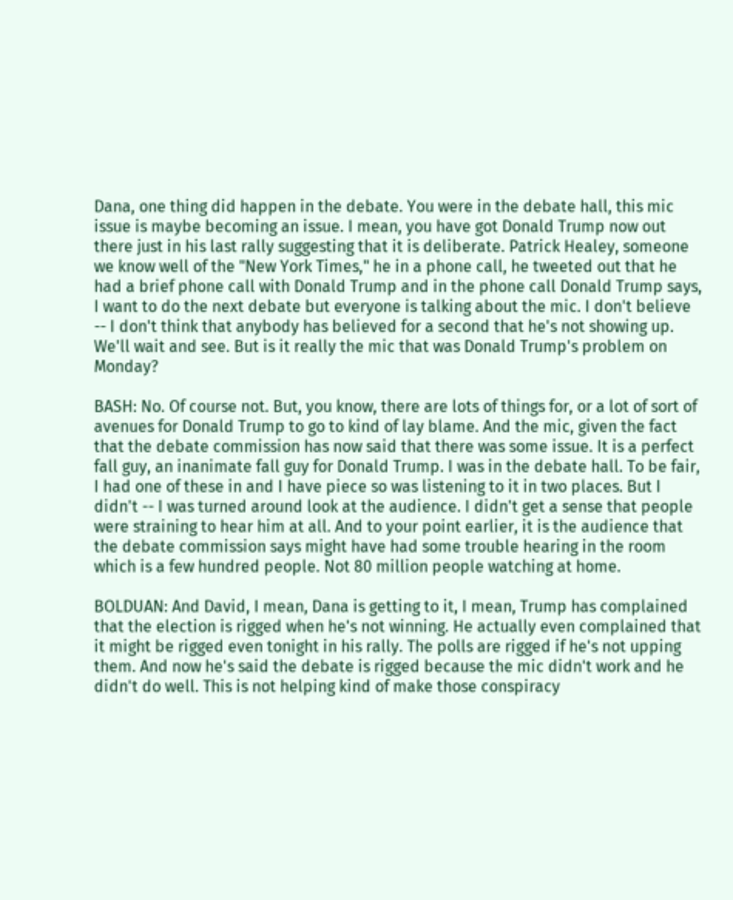Dana, one thing did happen in the debate. You were in the debate hall, this mic issue is maybe becoming an issue. I mean, you have got Donald Trump now out there just in his last rally suggesting that it is deliberate. Patrick Healey, someone we know well of the "New York Times," he in a phone call, he tweeted out that he had a brief phone call with Donald Trump and in the phone call Donald Trump says, I want to do the next debate but everyone is talking about the mic. I don't believe -- I don't think that anybody has believed for a second that he's not showing up. We'll wait and see. But is it really the mic that was Donald Trump's problem on Monday?

BASH: No. Of course not. But, you know, there are lots of things for, or a lot of sort of avenues for Donald Trump to go to kind of lay blame. And the mic, given the fact that the debate commission has now said that there was some issue. It is a perfect fall guy, an inanimate fall guy for Donald Trump. I was in the debate hall. To be fair, I had one of these in and I have piece so was listening to it in two places. But I didn't -- I was turned around look at the audience. I didn't get a sense that people were straining to hear him at all. And to your point earlier, it is the audience that the debate commission says might have had some trouble hearing in the room which is a few hundred people. Not 80 million people watching at home.

BOLDUAN: And David, I mean, Dana is getting to it, I mean, Trump has complained that the election is rigged when he's not winning. He actually even complained that it might be rigged even tonight in his rally. The polls are rigged if he's not upping them. And now he's said the debate is rigged because the mic didn't work and he didn't do well. This is not helping kind of make those conspiracy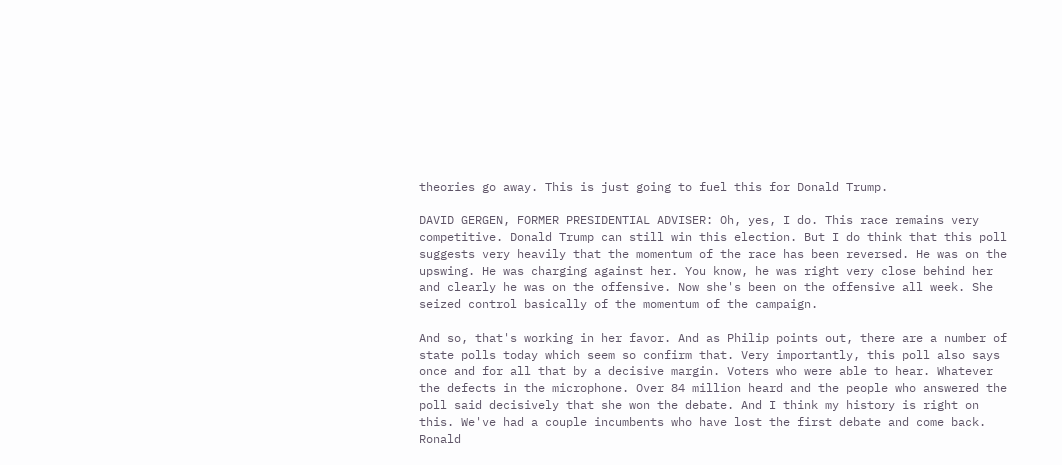theories go away. This is just going to fuel this for Donald Trump.

DAVID GERGEN, FORMER PRESIDENTIAL ADVISER: Oh, yes, I do. This race remains very competitive. Donald Trump can still win this election. But I do think that this poll suggests very heavily that the momentum of the race has been reversed. He was on the upswing. He was charging against her. You know, he was right very close behind her and clearly he was on the offensive. Now she's been on the offensive all week. She seized control basically of the momentum of the campaign.

And so, that's working in her favor. And as Philip points out, there are a number of state polls today which seem so confirm that. Very importantly, this poll also says once and for all that by a decisive margin. Voters who were able to hear. Whatever the defects in the microphone. Over 84 million heard and the people who answered the poll said decisively that she won the debate. And I think my history is right on this. We've had a couple incumbents who have lost the first debate and come back. Ronald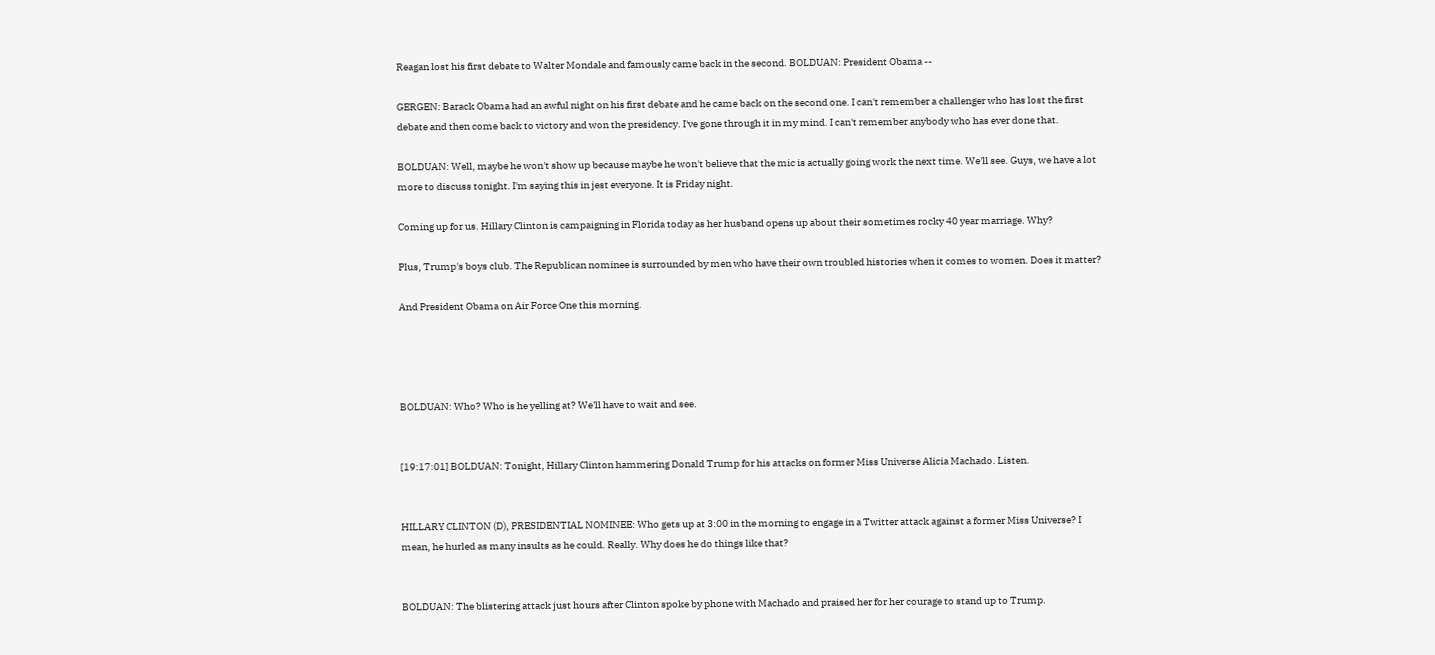Reagan lost his first debate to Walter Mondale and famously came back in the second. BOLDUAN: President Obama --

GERGEN: Barack Obama had an awful night on his first debate and he came back on the second one. I can't remember a challenger who has lost the first debate and then come back to victory and won the presidency. I've gone through it in my mind. I can't remember anybody who has ever done that.

BOLDUAN: Well, maybe he won't show up because maybe he won't believe that the mic is actually going work the next time. We'll see. Guys, we have a lot more to discuss tonight. I'm saying this in jest everyone. It is Friday night.

Coming up for us. Hillary Clinton is campaigning in Florida today as her husband opens up about their sometimes rocky 40 year marriage. Why?

Plus, Trump's boys club. The Republican nominee is surrounded by men who have their own troubled histories when it comes to women. Does it matter?

And President Obama on Air Force One this morning.




BOLDUAN: Who? Who is he yelling at? We'll have to wait and see.


[19:17:01] BOLDUAN: Tonight, Hillary Clinton hammering Donald Trump for his attacks on former Miss Universe Alicia Machado. Listen.


HILLARY CLINTON (D), PRESIDENTIAL NOMINEE: Who gets up at 3:00 in the morning to engage in a Twitter attack against a former Miss Universe? I mean, he hurled as many insults as he could. Really. Why does he do things like that?


BOLDUAN: The blistering attack just hours after Clinton spoke by phone with Machado and praised her for her courage to stand up to Trump.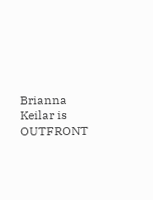Brianna Keilar is OUTFRONT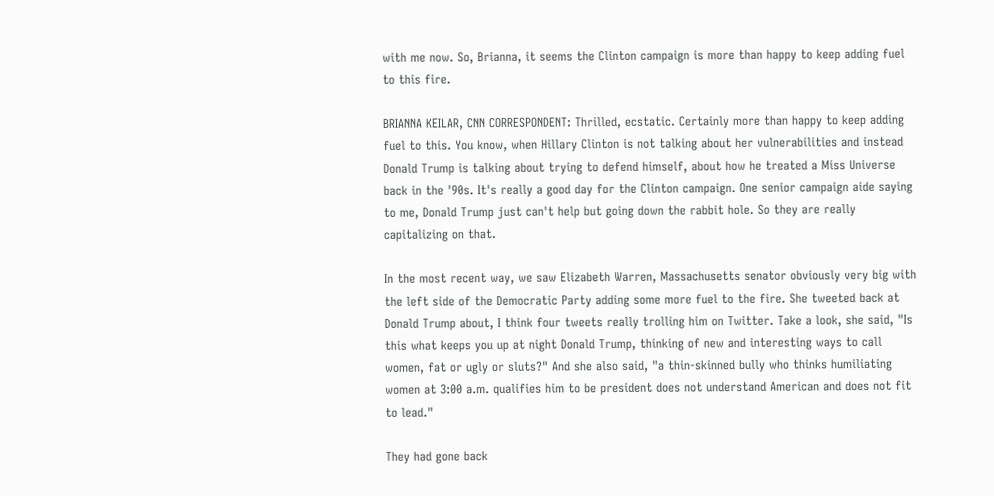with me now. So, Brianna, it seems the Clinton campaign is more than happy to keep adding fuel to this fire.

BRIANNA KEILAR, CNN CORRESPONDENT: Thrilled, ecstatic. Certainly more than happy to keep adding fuel to this. You know, when Hillary Clinton is not talking about her vulnerabilities and instead Donald Trump is talking about trying to defend himself, about how he treated a Miss Universe back in the '90s. It's really a good day for the Clinton campaign. One senior campaign aide saying to me, Donald Trump just can't help but going down the rabbit hole. So they are really capitalizing on that.

In the most recent way, we saw Elizabeth Warren, Massachusetts senator obviously very big with the left side of the Democratic Party adding some more fuel to the fire. She tweeted back at Donald Trump about, I think four tweets really trolling him on Twitter. Take a look, she said, "Is this what keeps you up at night Donald Trump, thinking of new and interesting ways to call women, fat or ugly or sluts?" And she also said, "a thin-skinned bully who thinks humiliating women at 3:00 a.m. qualifies him to be president does not understand American and does not fit to lead."

They had gone back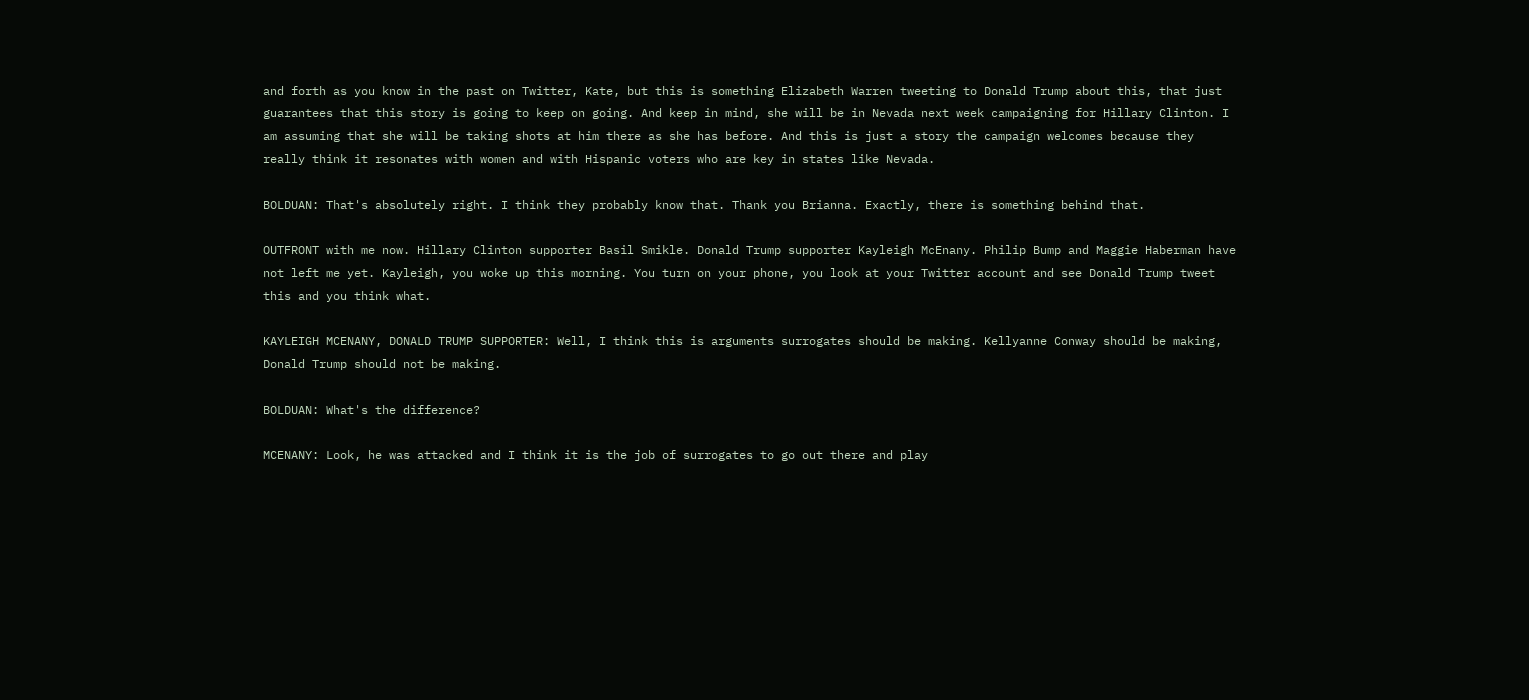and forth as you know in the past on Twitter, Kate, but this is something Elizabeth Warren tweeting to Donald Trump about this, that just guarantees that this story is going to keep on going. And keep in mind, she will be in Nevada next week campaigning for Hillary Clinton. I am assuming that she will be taking shots at him there as she has before. And this is just a story the campaign welcomes because they really think it resonates with women and with Hispanic voters who are key in states like Nevada.

BOLDUAN: That's absolutely right. I think they probably know that. Thank you Brianna. Exactly, there is something behind that.

OUTFRONT with me now. Hillary Clinton supporter Basil Smikle. Donald Trump supporter Kayleigh McEnany. Philip Bump and Maggie Haberman have not left me yet. Kayleigh, you woke up this morning. You turn on your phone, you look at your Twitter account and see Donald Trump tweet this and you think what.

KAYLEIGH MCENANY, DONALD TRUMP SUPPORTER: Well, I think this is arguments surrogates should be making. Kellyanne Conway should be making, Donald Trump should not be making.

BOLDUAN: What's the difference?

MCENANY: Look, he was attacked and I think it is the job of surrogates to go out there and play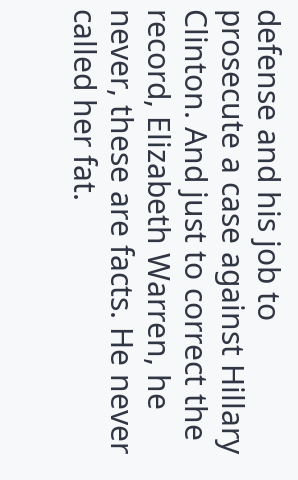defense and his job to prosecute a case against Hillary Clinton. And just to correct the record, Elizabeth Warren, he never, these are facts. He never called her fat.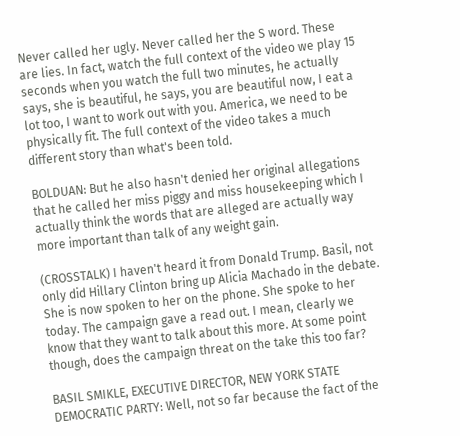Never called her ugly. Never called her the S word. These are lies. In fact, watch the full context of the video we play 15 seconds when you watch the full two minutes, he actually says, she is beautiful, he says, you are beautiful now, I eat a lot too, I want to work out with you. America, we need to be physically fit. The full context of the video takes a much different story than what's been told.

BOLDUAN: But he also hasn't denied her original allegations that he called her miss piggy and miss housekeeping which I actually think the words that are alleged are actually way more important than talk of any weight gain.

(CROSSTALK) I haven't heard it from Donald Trump. Basil, not only did Hillary Clinton bring up Alicia Machado in the debate. She is now spoken to her on the phone. She spoke to her today. The campaign gave a read out. I mean, clearly we know that they want to talk about this more. At some point though, does the campaign threat on the take this too far?

BASIL SMIKLE, EXECUTIVE DIRECTOR, NEW YORK STATE DEMOCRATIC PARTY: Well, not so far because the fact of the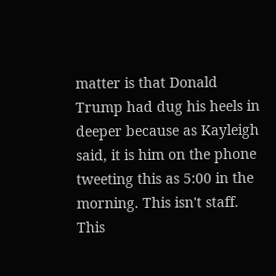matter is that Donald Trump had dug his heels in deeper because as Kayleigh said, it is him on the phone tweeting this as 5:00 in the morning. This isn't staff. This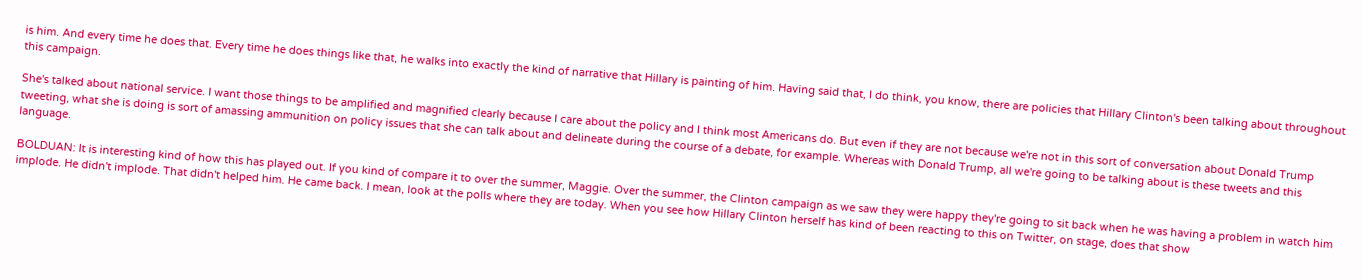is him. And every time he does that. Every time he does things like that, he walks into exactly the kind of narrative that Hillary is painting of him. Having said that, I do think, you know, there are policies that Hillary Clinton's been talking about throughout this campaign.

She's talked about national service. I want those things to be amplified and magnified clearly because I care about the policy and I think most Americans do. But even if they are not because we're not in this sort of conversation about Donald Trump tweeting, what she is doing is sort of amassing ammunition on policy issues that she can talk about and delineate during the course of a debate, for example. Whereas with Donald Trump, all we're going to be talking about is these tweets and this language.

BOLDUAN: It is interesting kind of how this has played out. If you kind of compare it to over the summer, Maggie. Over the summer, the Clinton campaign as we saw they were happy they're going to sit back when he was having a problem in watch him implode. He didn't implode. That didn't helped him. He came back. I mean, look at the polls where they are today. When you see how Hillary Clinton herself has kind of been reacting to this on Twitter, on stage, does that show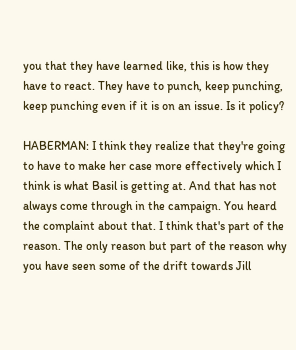you that they have learned like, this is how they have to react. They have to punch, keep punching, keep punching even if it is on an issue. Is it policy?

HABERMAN: I think they realize that they're going to have to make her case more effectively which I think is what Basil is getting at. And that has not always come through in the campaign. You heard the complaint about that. I think that's part of the reason. The only reason but part of the reason why you have seen some of the drift towards Jill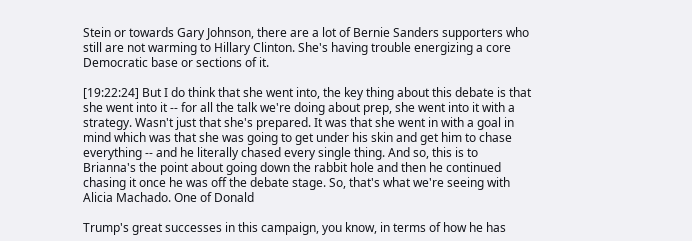Stein or towards Gary Johnson, there are a lot of Bernie Sanders supporters who still are not warming to Hillary Clinton. She's having trouble energizing a core Democratic base or sections of it.

[19:22:24] But I do think that she went into, the key thing about this debate is that she went into it -- for all the talk we're doing about prep, she went into it with a strategy. Wasn't just that she's prepared. It was that she went in with a goal in mind which was that she was going to get under his skin and get him to chase everything -- and he literally chased every single thing. And so, this is to Brianna's the point about going down the rabbit hole and then he continued chasing it once he was off the debate stage. So, that's what we're seeing with Alicia Machado. One of Donald

Trump's great successes in this campaign, you know, in terms of how he has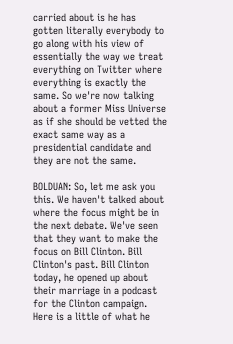carried about is he has gotten literally everybody to go along with his view of essentially the way we treat everything on Twitter where everything is exactly the same. So we're now talking about a former Miss Universe as if she should be vetted the exact same way as a presidential candidate and they are not the same.

BOLDUAN: So, let me ask you this. We haven't talked about where the focus might be in the next debate. We've seen that they want to make the focus on Bill Clinton. Bill Clinton's past. Bill Clinton today, he opened up about their marriage in a podcast for the Clinton campaign. Here is a little of what he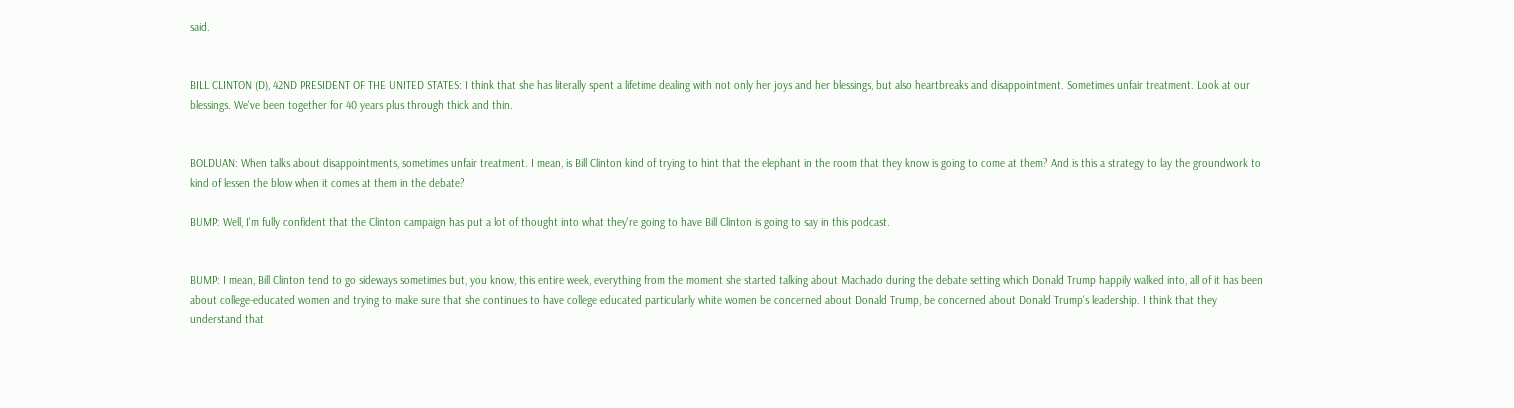said.


BILL CLINTON (D), 42ND PRESIDENT OF THE UNITED STATES: I think that she has literally spent a lifetime dealing with not only her joys and her blessings, but also heartbreaks and disappointment. Sometimes unfair treatment. Look at our blessings. We've been together for 40 years plus through thick and thin.


BOLDUAN: When talks about disappointments, sometimes unfair treatment. I mean, is Bill Clinton kind of trying to hint that the elephant in the room that they know is going to come at them? And is this a strategy to lay the groundwork to kind of lessen the blow when it comes at them in the debate?

BUMP: Well, I'm fully confident that the Clinton campaign has put a lot of thought into what they're going to have Bill Clinton is going to say in this podcast.


BUMP: I mean, Bill Clinton tend to go sideways sometimes but, you know, this entire week, everything from the moment she started talking about Machado during the debate setting which Donald Trump happily walked into, all of it has been about college-educated women and trying to make sure that she continues to have college educated particularly white women be concerned about Donald Trump, be concerned about Donald Trump's leadership. I think that they understand that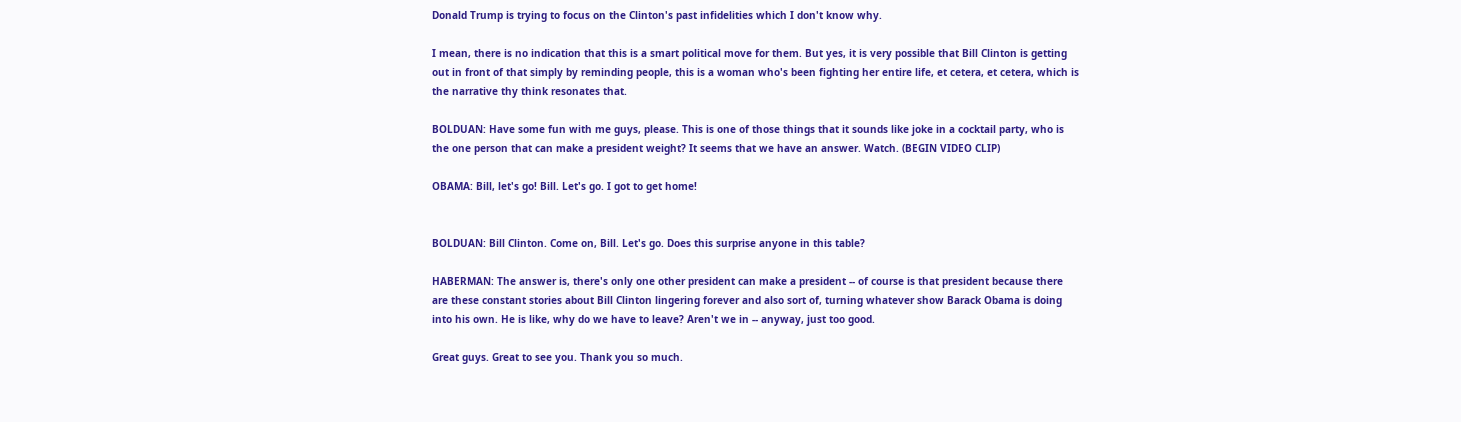Donald Trump is trying to focus on the Clinton's past infidelities which I don't know why.

I mean, there is no indication that this is a smart political move for them. But yes, it is very possible that Bill Clinton is getting out in front of that simply by reminding people, this is a woman who's been fighting her entire life, et cetera, et cetera, which is the narrative thy think resonates that.

BOLDUAN: Have some fun with me guys, please. This is one of those things that it sounds like joke in a cocktail party, who is the one person that can make a president weight? It seems that we have an answer. Watch. (BEGIN VIDEO CLIP)

OBAMA: Bill, let's go! Bill. Let's go. I got to get home!


BOLDUAN: Bill Clinton. Come on, Bill. Let's go. Does this surprise anyone in this table?

HABERMAN: The answer is, there's only one other president can make a president -- of course is that president because there are these constant stories about Bill Clinton lingering forever and also sort of, turning whatever show Barack Obama is doing into his own. He is like, why do we have to leave? Aren't we in -- anyway, just too good.

Great guys. Great to see you. Thank you so much.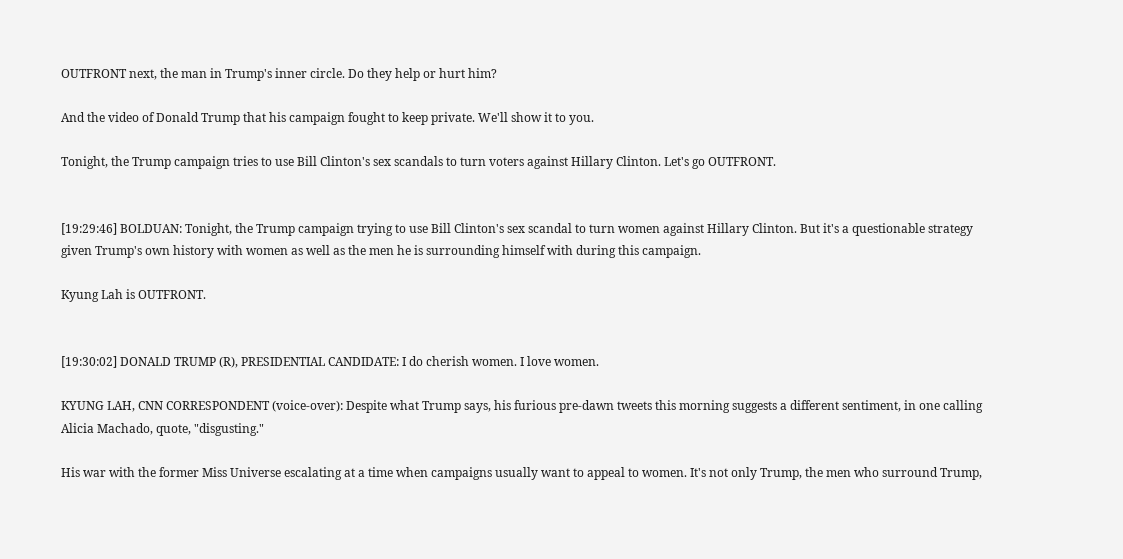OUTFRONT next, the man in Trump's inner circle. Do they help or hurt him?

And the video of Donald Trump that his campaign fought to keep private. We'll show it to you.

Tonight, the Trump campaign tries to use Bill Clinton's sex scandals to turn voters against Hillary Clinton. Let's go OUTFRONT.


[19:29:46] BOLDUAN: Tonight, the Trump campaign trying to use Bill Clinton's sex scandal to turn women against Hillary Clinton. But it's a questionable strategy given Trump's own history with women as well as the men he is surrounding himself with during this campaign.

Kyung Lah is OUTFRONT.


[19:30:02] DONALD TRUMP (R), PRESIDENTIAL CANDIDATE: I do cherish women. I love women.

KYUNG LAH, CNN CORRESPONDENT (voice-over): Despite what Trump says, his furious pre-dawn tweets this morning suggests a different sentiment, in one calling Alicia Machado, quote, "disgusting."

His war with the former Miss Universe escalating at a time when campaigns usually want to appeal to women. It's not only Trump, the men who surround Trump,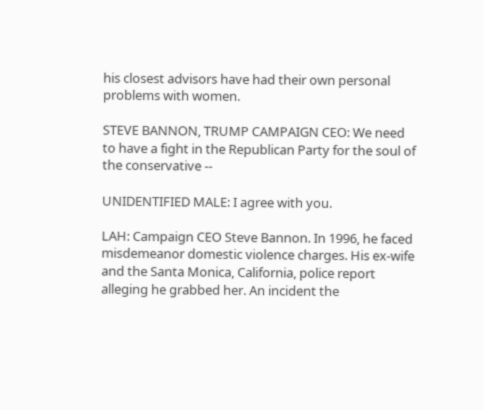his closest advisors have had their own personal problems with women.

STEVE BANNON, TRUMP CAMPAIGN CEO: We need to have a fight in the Republican Party for the soul of the conservative --

UNIDENTIFIED MALE: I agree with you.

LAH: Campaign CEO Steve Bannon. In 1996, he faced misdemeanor domestic violence charges. His ex-wife and the Santa Monica, California, police report alleging he grabbed her. An incident the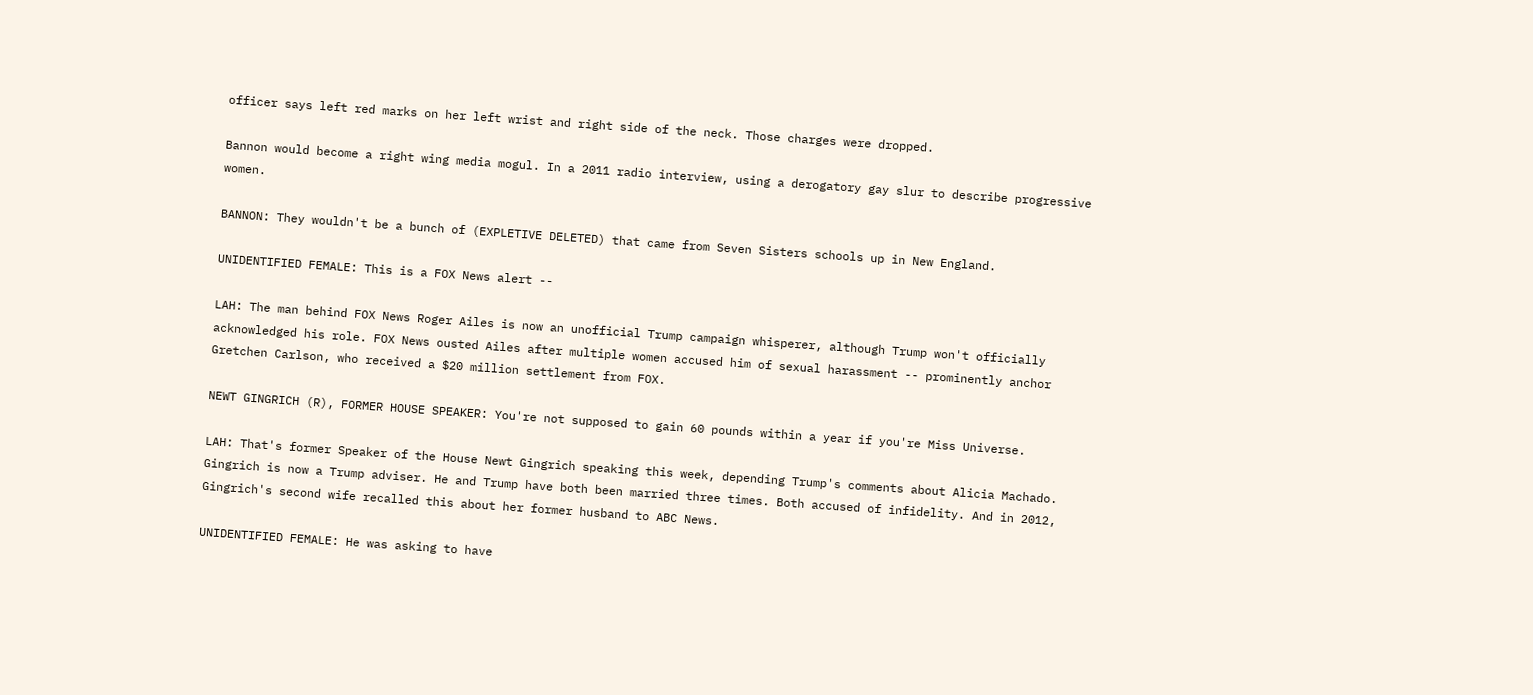officer says left red marks on her left wrist and right side of the neck. Those charges were dropped.

Bannon would become a right wing media mogul. In a 2011 radio interview, using a derogatory gay slur to describe progressive women.

BANNON: They wouldn't be a bunch of (EXPLETIVE DELETED) that came from Seven Sisters schools up in New England.

UNIDENTIFIED FEMALE: This is a FOX News alert --

LAH: The man behind FOX News Roger Ailes is now an unofficial Trump campaign whisperer, although Trump won't officially acknowledged his role. FOX News ousted Ailes after multiple women accused him of sexual harassment -- prominently anchor Gretchen Carlson, who received a $20 million settlement from FOX.

NEWT GINGRICH (R), FORMER HOUSE SPEAKER: You're not supposed to gain 60 pounds within a year if you're Miss Universe.

LAH: That's former Speaker of the House Newt Gingrich speaking this week, depending Trump's comments about Alicia Machado. Gingrich is now a Trump adviser. He and Trump have both been married three times. Both accused of infidelity. And in 2012, Gingrich's second wife recalled this about her former husband to ABC News.

UNIDENTIFIED FEMALE: He was asking to have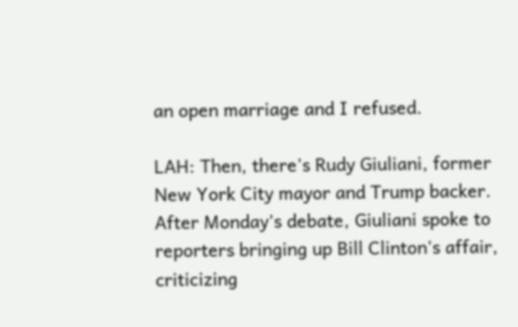an open marriage and I refused.

LAH: Then, there's Rudy Giuliani, former New York City mayor and Trump backer. After Monday's debate, Giuliani spoke to reporters bringing up Bill Clinton's affair, criticizing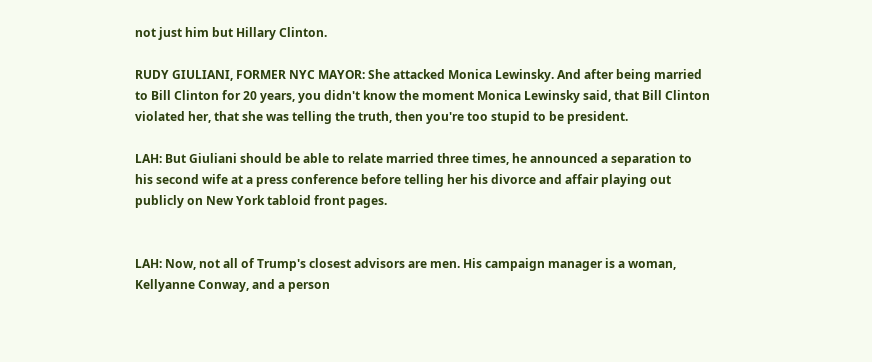not just him but Hillary Clinton.

RUDY GIULIANI, FORMER NYC MAYOR: She attacked Monica Lewinsky. And after being married to Bill Clinton for 20 years, you didn't know the moment Monica Lewinsky said, that Bill Clinton violated her, that she was telling the truth, then you're too stupid to be president.

LAH: But Giuliani should be able to relate married three times, he announced a separation to his second wife at a press conference before telling her his divorce and affair playing out publicly on New York tabloid front pages.


LAH: Now, not all of Trump's closest advisors are men. His campaign manager is a woman, Kellyanne Conway, and a person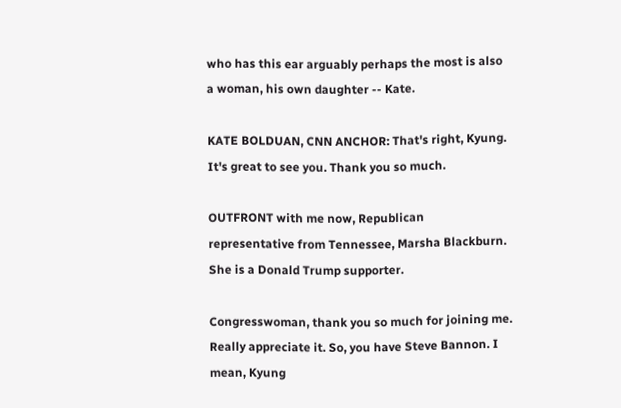who has this ear arguably perhaps the most is also a woman, his own daughter -- Kate.

KATE BOLDUAN, CNN ANCHOR: That's right, Kyung. It's great to see you. Thank you so much.

OUTFRONT with me now, Republican representative from Tennessee, Marsha Blackburn. She is a Donald Trump supporter.

Congresswoman, thank you so much for joining me. Really appreciate it. So, you have Steve Bannon. I mean, Kyung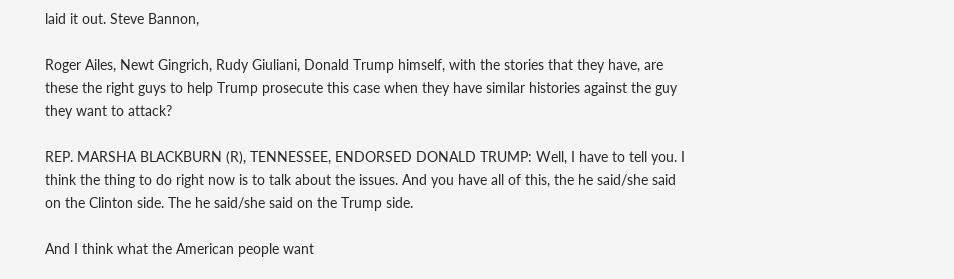laid it out. Steve Bannon,

Roger Ailes, Newt Gingrich, Rudy Giuliani, Donald Trump himself, with the stories that they have, are these the right guys to help Trump prosecute this case when they have similar histories against the guy they want to attack?

REP. MARSHA BLACKBURN (R), TENNESSEE, ENDORSED DONALD TRUMP: Well, I have to tell you. I think the thing to do right now is to talk about the issues. And you have all of this, the he said/she said on the Clinton side. The he said/she said on the Trump side.

And I think what the American people want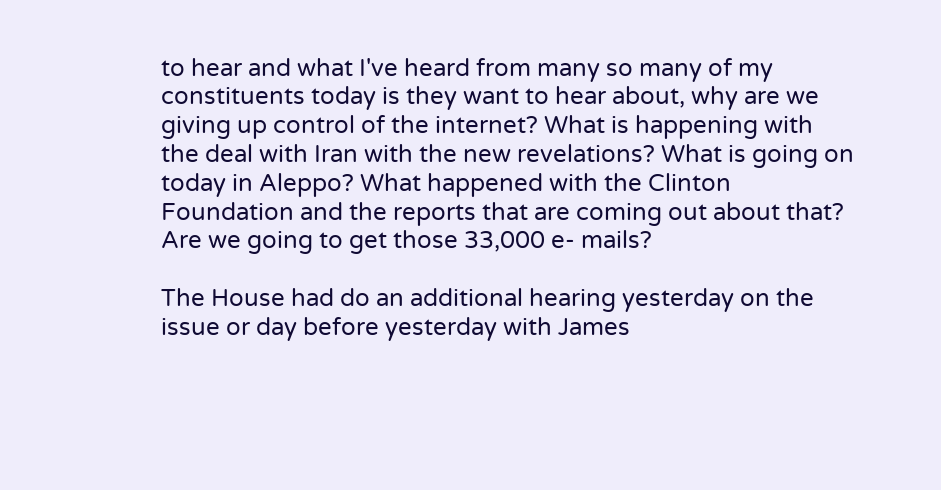to hear and what I've heard from many so many of my constituents today is they want to hear about, why are we giving up control of the internet? What is happening with the deal with Iran with the new revelations? What is going on today in Aleppo? What happened with the Clinton Foundation and the reports that are coming out about that? Are we going to get those 33,000 e- mails?

The House had do an additional hearing yesterday on the issue or day before yesterday with James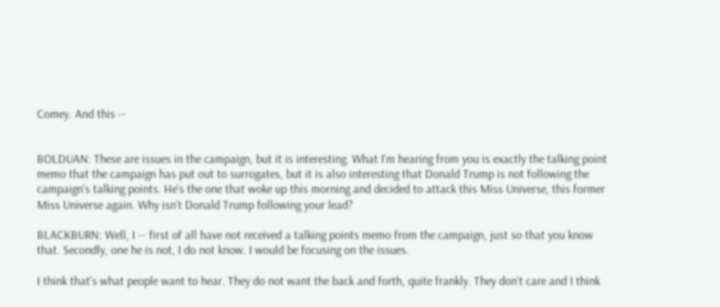Comey. And this --


BOLDUAN: These are issues in the campaign, but it is interesting. What I'm hearing from you is exactly the talking point memo that the campaign has put out to surrogates, but it is also interesting that Donald Trump is not following the campaign's talking points. He's the one that woke up this morning and decided to attack this Miss Universe, this former Miss Universe again. Why isn't Donald Trump following your lead?

BLACKBURN: Well, I -- first of all have not received a talking points memo from the campaign, just so that you know that. Secondly, one he is not, I do not know. I would be focusing on the issues.

I think that's what people want to hear. They do not want the back and forth, quite frankly. They don't care and I think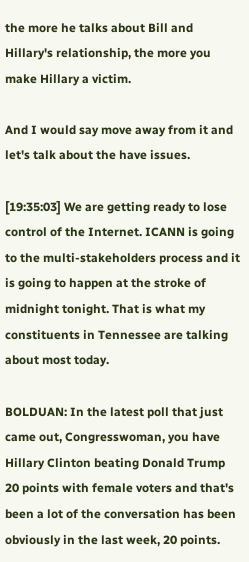the more he talks about Bill and Hillary's relationship, the more you make Hillary a victim.

And I would say move away from it and let's talk about the have issues.

[19:35:03] We are getting ready to lose control of the Internet. ICANN is going to the multi-stakeholders process and it is going to happen at the stroke of midnight tonight. That is what my constituents in Tennessee are talking about most today.

BOLDUAN: In the latest poll that just came out, Congresswoman, you have Hillary Clinton beating Donald Trump 20 points with female voters and that's been a lot of the conversation has been obviously in the last week, 20 points.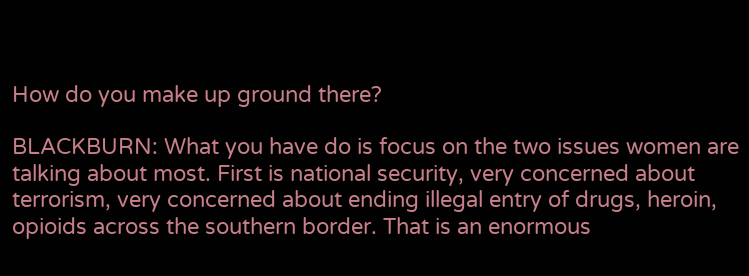How do you make up ground there?

BLACKBURN: What you have do is focus on the two issues women are talking about most. First is national security, very concerned about terrorism, very concerned about ending illegal entry of drugs, heroin, opioids across the southern border. That is an enormous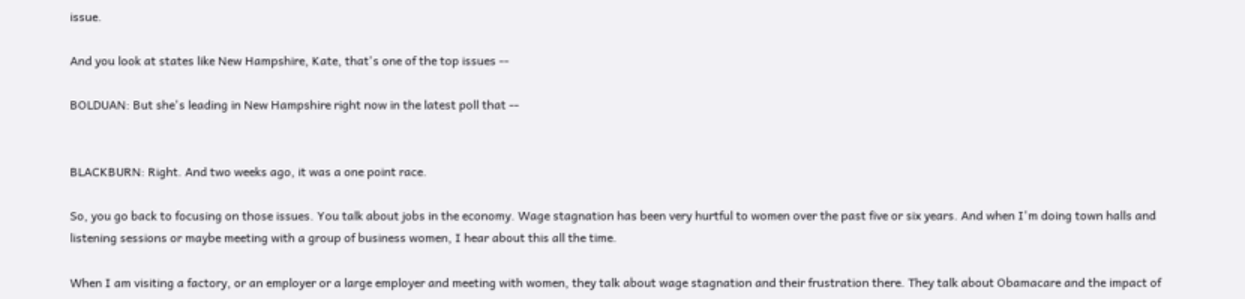issue.

And you look at states like New Hampshire, Kate, that's one of the top issues --

BOLDUAN: But she's leading in New Hampshire right now in the latest poll that --


BLACKBURN: Right. And two weeks ago, it was a one point race.

So, you go back to focusing on those issues. You talk about jobs in the economy. Wage stagnation has been very hurtful to women over the past five or six years. And when I'm doing town halls and listening sessions or maybe meeting with a group of business women, I hear about this all the time.

When I am visiting a factory, or an employer or a large employer and meeting with women, they talk about wage stagnation and their frustration there. They talk about Obamacare and the impact of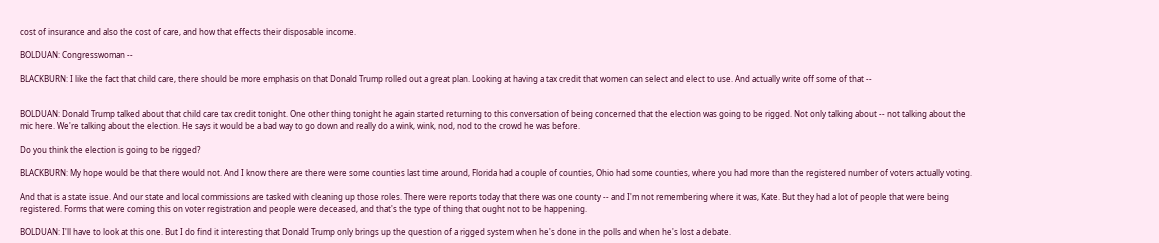cost of insurance and also the cost of care, and how that effects their disposable income.

BOLDUAN: Congresswoman --

BLACKBURN: I like the fact that child care, there should be more emphasis on that Donald Trump rolled out a great plan. Looking at having a tax credit that women can select and elect to use. And actually write off some of that --


BOLDUAN: Donald Trump talked about that child care tax credit tonight. One other thing tonight he again started returning to this conversation of being concerned that the election was going to be rigged. Not only talking about -- not talking about the mic here. We're talking about the election. He says it would be a bad way to go down and really do a wink, wink, nod, nod to the crowd he was before.

Do you think the election is going to be rigged?

BLACKBURN: My hope would be that there would not. And I know there are there were some counties last time around, Florida had a couple of counties, Ohio had some counties, where you had more than the registered number of voters actually voting.

And that is a state issue. And our state and local commissions are tasked with cleaning up those roles. There were reports today that there was one county -- and I'm not remembering where it was, Kate. But they had a lot of people that were being registered. Forms that were coming this on voter registration and people were deceased, and that's the type of thing that ought not to be happening.

BOLDUAN: I'll have to look at this one. But I do find it interesting that Donald Trump only brings up the question of a rigged system when he's done in the polls and when he's lost a debate.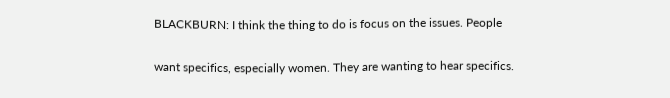BLACKBURN: I think the thing to do is focus on the issues. People

want specifics, especially women. They are wanting to hear specifics.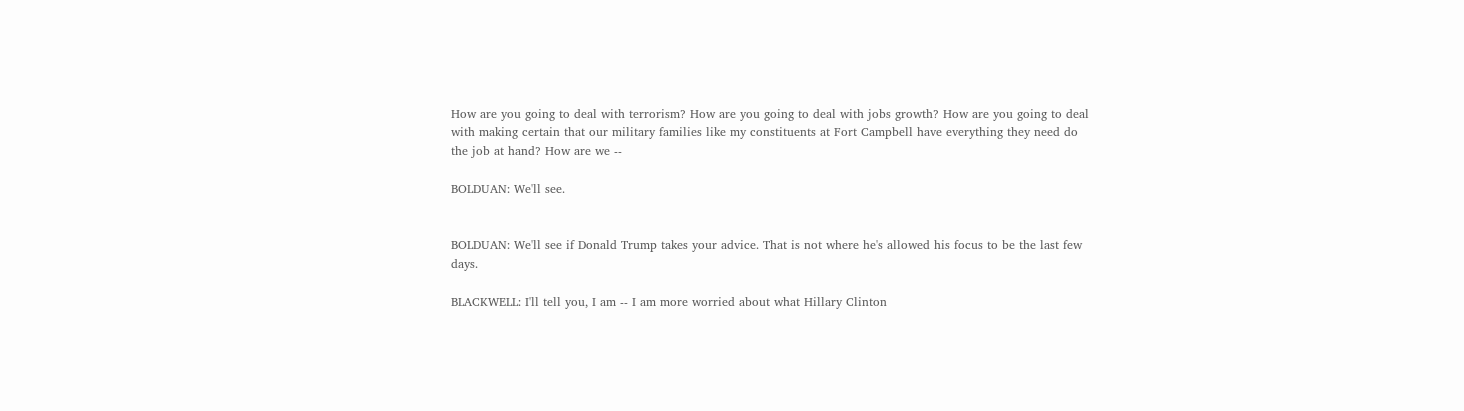How are you going to deal with terrorism? How are you going to deal with jobs growth? How are you going to deal with making certain that our military families like my constituents at Fort Campbell have everything they need do the job at hand? How are we --

BOLDUAN: We'll see.


BOLDUAN: We'll see if Donald Trump takes your advice. That is not where he's allowed his focus to be the last few days.

BLACKWELL: I'll tell you, I am -- I am more worried about what Hillary Clinton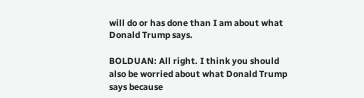will do or has done than I am about what Donald Trump says.

BOLDUAN: All right. I think you should also be worried about what Donald Trump says because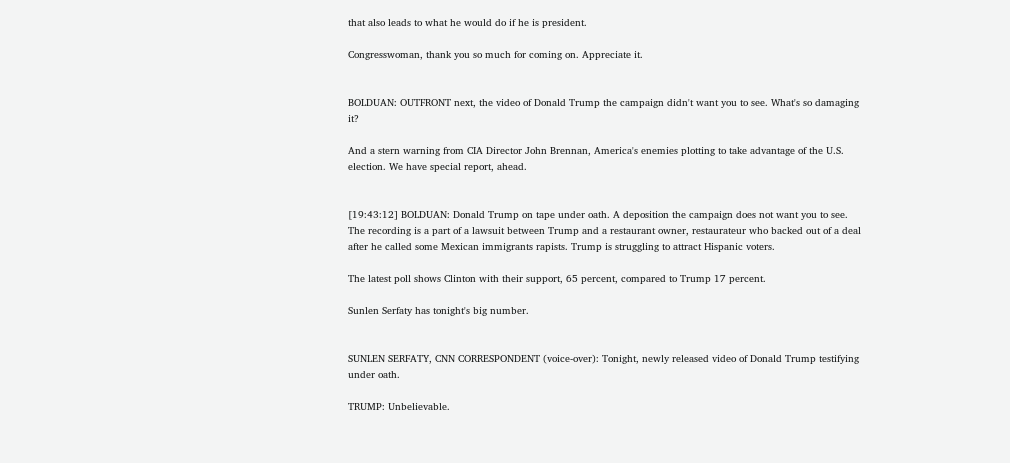that also leads to what he would do if he is president.

Congresswoman, thank you so much for coming on. Appreciate it.


BOLDUAN: OUTFRONT next, the video of Donald Trump the campaign didn't want you to see. What's so damaging it?

And a stern warning from CIA Director John Brennan, America's enemies plotting to take advantage of the U.S. election. We have special report, ahead.


[19:43:12] BOLDUAN: Donald Trump on tape under oath. A deposition the campaign does not want you to see. The recording is a part of a lawsuit between Trump and a restaurant owner, restaurateur who backed out of a deal after he called some Mexican immigrants rapists. Trump is struggling to attract Hispanic voters.

The latest poll shows Clinton with their support, 65 percent, compared to Trump 17 percent.

Sunlen Serfaty has tonight's big number.


SUNLEN SERFATY, CNN CORRESPONDENT (voice-over): Tonight, newly released video of Donald Trump testifying under oath.

TRUMP: Unbelievable.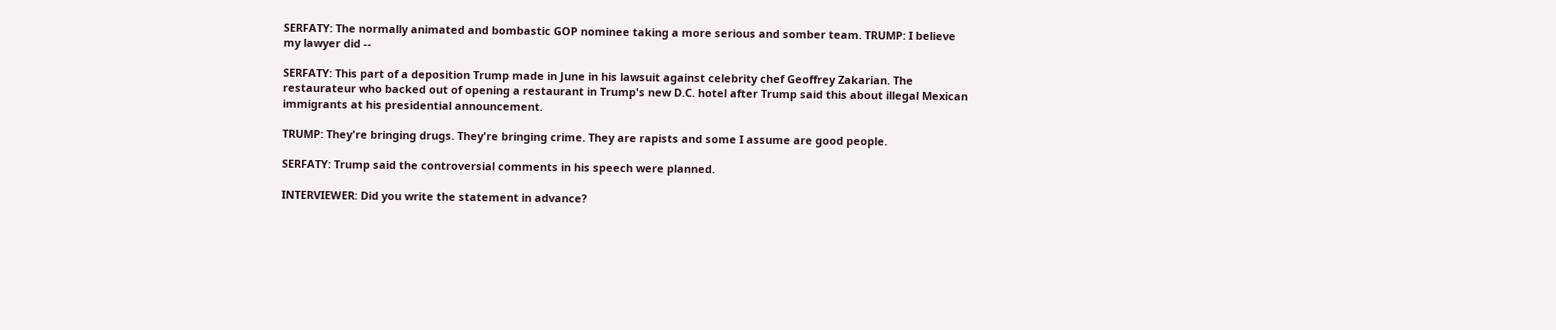SERFATY: The normally animated and bombastic GOP nominee taking a more serious and somber team. TRUMP: I believe my lawyer did --

SERFATY: This part of a deposition Trump made in June in his lawsuit against celebrity chef Geoffrey Zakarian. The restaurateur who backed out of opening a restaurant in Trump's new D.C. hotel after Trump said this about illegal Mexican immigrants at his presidential announcement.

TRUMP: They're bringing drugs. They're bringing crime. They are rapists and some I assume are good people.

SERFATY: Trump said the controversial comments in his speech were planned.

INTERVIEWER: Did you write the statement in advance?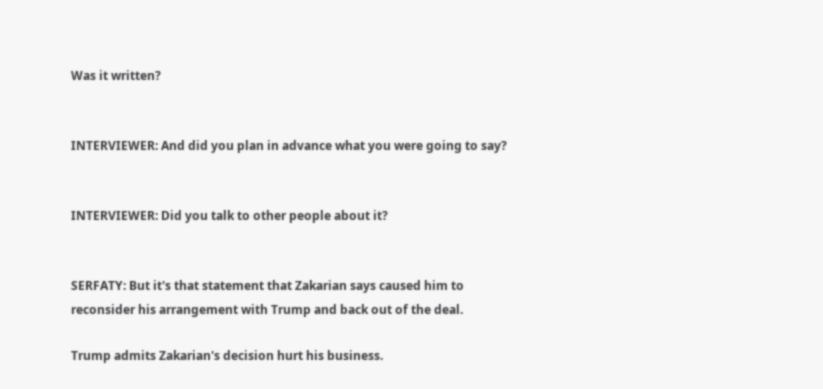Was it written?


INTERVIEWER: And did you plan in advance what you were going to say?


INTERVIEWER: Did you talk to other people about it?


SERFATY: But it's that statement that Zakarian says caused him to reconsider his arrangement with Trump and back out of the deal.

Trump admits Zakarian's decision hurt his business.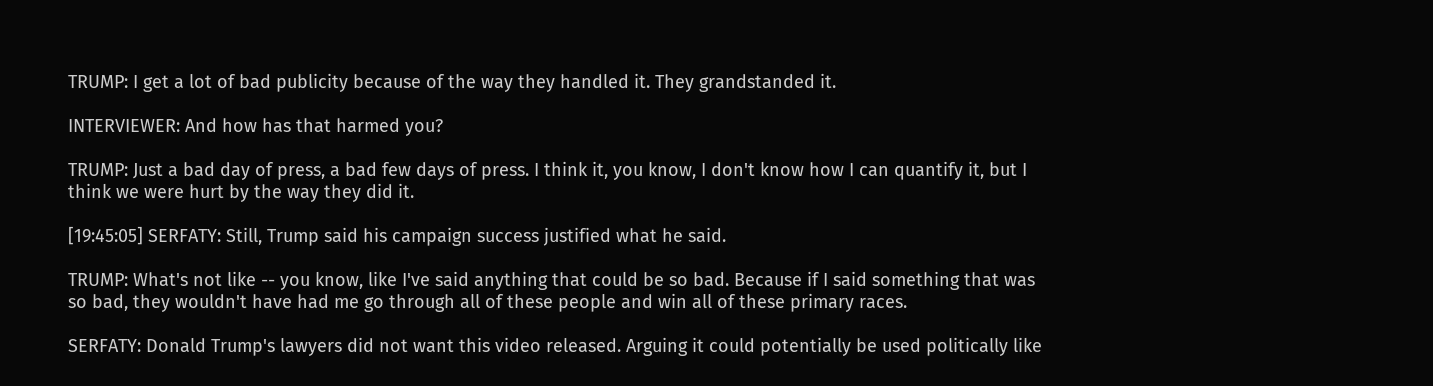TRUMP: I get a lot of bad publicity because of the way they handled it. They grandstanded it.

INTERVIEWER: And how has that harmed you?

TRUMP: Just a bad day of press, a bad few days of press. I think it, you know, I don't know how I can quantify it, but I think we were hurt by the way they did it.

[19:45:05] SERFATY: Still, Trump said his campaign success justified what he said.

TRUMP: What's not like -- you know, like I've said anything that could be so bad. Because if I said something that was so bad, they wouldn't have had me go through all of these people and win all of these primary races.

SERFATY: Donald Trump's lawyers did not want this video released. Arguing it could potentially be used politically like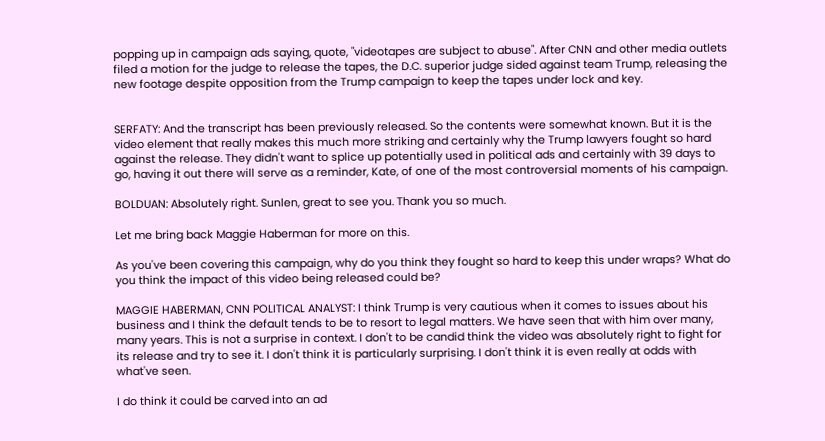popping up in campaign ads saying, quote, "videotapes are subject to abuse". After CNN and other media outlets filed a motion for the judge to release the tapes, the D.C. superior judge sided against team Trump, releasing the new footage despite opposition from the Trump campaign to keep the tapes under lock and key.


SERFATY: And the transcript has been previously released. So the contents were somewhat known. But it is the video element that really makes this much more striking and certainly why the Trump lawyers fought so hard against the release. They didn't want to splice up potentially used in political ads and certainly with 39 days to go, having it out there will serve as a reminder, Kate, of one of the most controversial moments of his campaign.

BOLDUAN: Absolutely right. Sunlen, great to see you. Thank you so much.

Let me bring back Maggie Haberman for more on this.

As you've been covering this campaign, why do you think they fought so hard to keep this under wraps? What do you think the impact of this video being released could be?

MAGGIE HABERMAN, CNN POLITICAL ANALYST: I think Trump is very cautious when it comes to issues about his business and I think the default tends to be to resort to legal matters. We have seen that with him over many, many years. This is not a surprise in context. I don't to be candid think the video was absolutely right to fight for its release and try to see it. I don't think it is particularly surprising. I don't think it is even really at odds with what've seen.

I do think it could be carved into an ad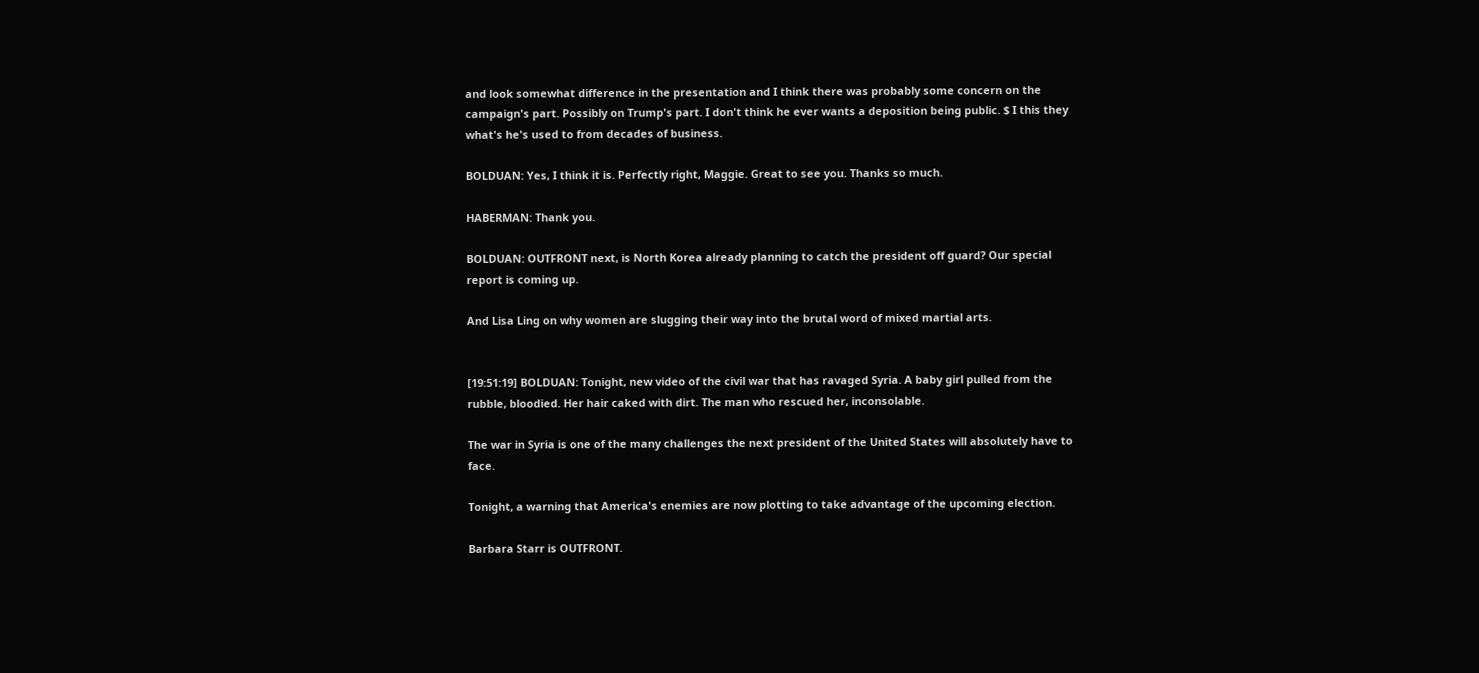and look somewhat difference in the presentation and I think there was probably some concern on the campaign's part. Possibly on Trump's part. I don't think he ever wants a deposition being public. $ I this they what's he's used to from decades of business.

BOLDUAN: Yes, I think it is. Perfectly right, Maggie. Great to see you. Thanks so much.

HABERMAN: Thank you.

BOLDUAN: OUTFRONT next, is North Korea already planning to catch the president off guard? Our special report is coming up.

And Lisa Ling on why women are slugging their way into the brutal word of mixed martial arts.


[19:51:19] BOLDUAN: Tonight, new video of the civil war that has ravaged Syria. A baby girl pulled from the rubble, bloodied. Her hair caked with dirt. The man who rescued her, inconsolable.

The war in Syria is one of the many challenges the next president of the United States will absolutely have to face.

Tonight, a warning that America's enemies are now plotting to take advantage of the upcoming election.

Barbara Starr is OUTFRONT.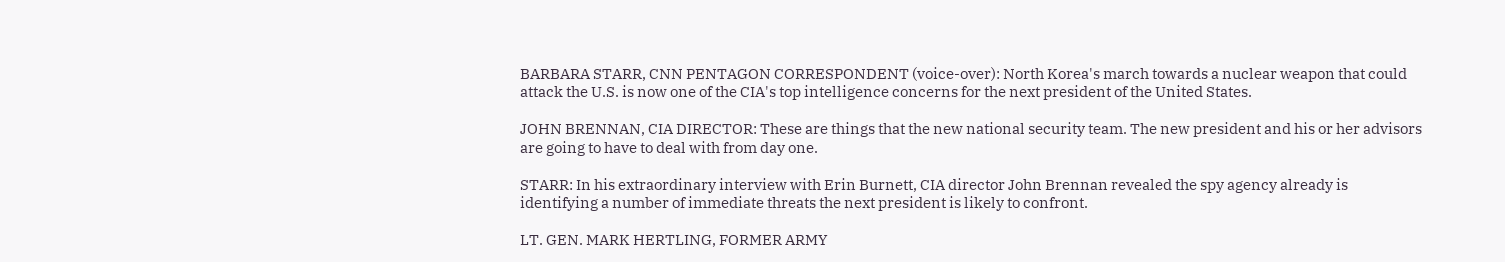BARBARA STARR, CNN PENTAGON CORRESPONDENT (voice-over): North Korea's march towards a nuclear weapon that could attack the U.S. is now one of the CIA's top intelligence concerns for the next president of the United States.

JOHN BRENNAN, CIA DIRECTOR: These are things that the new national security team. The new president and his or her advisors are going to have to deal with from day one.

STARR: In his extraordinary interview with Erin Burnett, CIA director John Brennan revealed the spy agency already is identifying a number of immediate threats the next president is likely to confront.

LT. GEN. MARK HERTLING, FORMER ARMY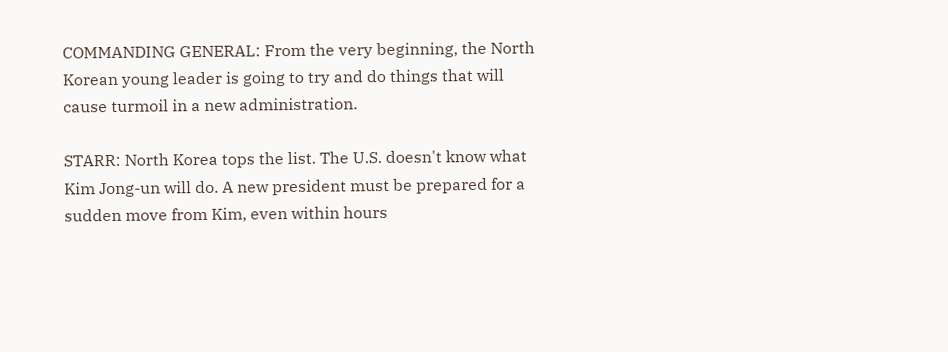COMMANDING GENERAL: From the very beginning, the North Korean young leader is going to try and do things that will cause turmoil in a new administration.

STARR: North Korea tops the list. The U.S. doesn't know what Kim Jong-un will do. A new president must be prepared for a sudden move from Kim, even within hours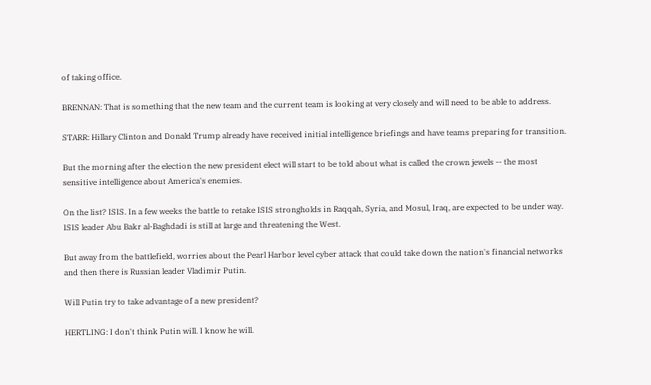of taking office.

BRENNAN: That is something that the new team and the current team is looking at very closely and will need to be able to address.

STARR: Hillary Clinton and Donald Trump already have received initial intelligence briefings and have teams preparing for transition.

But the morning after the election the new president elect will start to be told about what is called the crown jewels -- the most sensitive intelligence about America's enemies.

On the list? ISIS. In a few weeks the battle to retake ISIS strongholds in Raqqah, Syria, and Mosul, Iraq, are expected to be under way. ISIS leader Abu Bakr al-Baghdadi is still at large and threatening the West.

But away from the battlefield, worries about the Pearl Harbor level cyber attack that could take down the nation's financial networks and then there is Russian leader Vladimir Putin.

Will Putin try to take advantage of a new president?

HERTLING: I don't think Putin will. I know he will.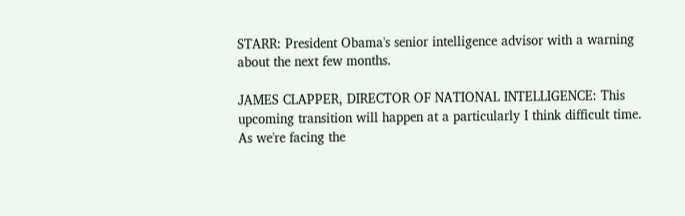STARR: President Obama's senior intelligence advisor with a warning about the next few months.

JAMES CLAPPER, DIRECTOR OF NATIONAL INTELLIGENCE: This upcoming transition will happen at a particularly I think difficult time. As we're facing the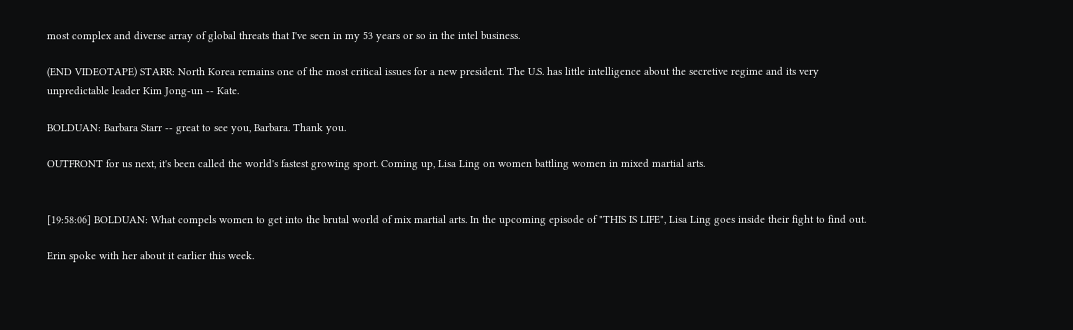most complex and diverse array of global threats that I've seen in my 53 years or so in the intel business.

(END VIDEOTAPE) STARR: North Korea remains one of the most critical issues for a new president. The U.S. has little intelligence about the secretive regime and its very unpredictable leader Kim Jong-un -- Kate.

BOLDUAN: Barbara Starr -- great to see you, Barbara. Thank you.

OUTFRONT for us next, it's been called the world's fastest growing sport. Coming up, Lisa Ling on women battling women in mixed martial arts.


[19:58:06] BOLDUAN: What compels women to get into the brutal world of mix martial arts. In the upcoming episode of "THIS IS LIFE", Lisa Ling goes inside their fight to find out.

Erin spoke with her about it earlier this week.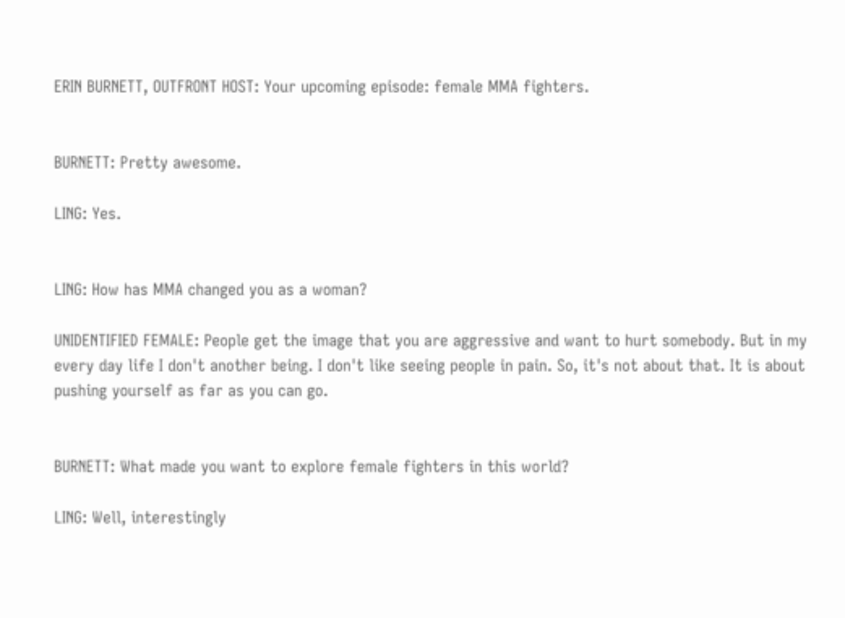ERIN BURNETT, OUTFRONT HOST: Your upcoming episode: female MMA fighters.


BURNETT: Pretty awesome.

LING: Yes.


LING: How has MMA changed you as a woman?

UNIDENTIFIED FEMALE: People get the image that you are aggressive and want to hurt somebody. But in my every day life I don't another being. I don't like seeing people in pain. So, it's not about that. It is about pushing yourself as far as you can go.


BURNETT: What made you want to explore female fighters in this world?

LING: Well, interestingly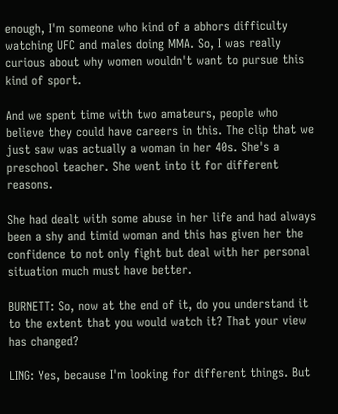enough, I'm someone who kind of a abhors difficulty watching UFC and males doing MMA. So, I was really curious about why women wouldn't want to pursue this kind of sport.

And we spent time with two amateurs, people who believe they could have careers in this. The clip that we just saw was actually a woman in her 40s. She's a preschool teacher. She went into it for different reasons.

She had dealt with some abuse in her life and had always been a shy and timid woman and this has given her the confidence to not only fight but deal with her personal situation much must have better.

BURNETT: So, now at the end of it, do you understand it to the extent that you would watch it? That your view has changed?

LING: Yes, because I'm looking for different things. But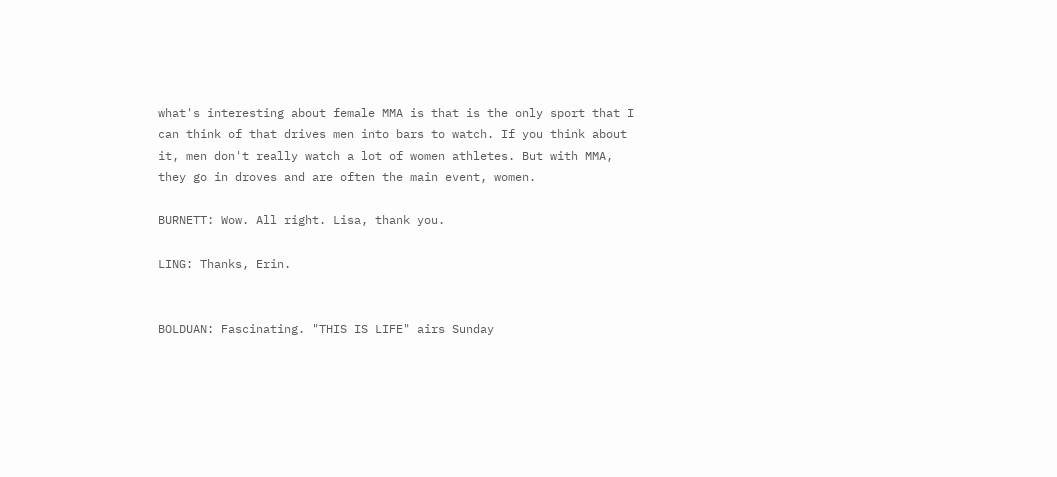what's interesting about female MMA is that is the only sport that I can think of that drives men into bars to watch. If you think about it, men don't really watch a lot of women athletes. But with MMA, they go in droves and are often the main event, women.

BURNETT: Wow. All right. Lisa, thank you.

LING: Thanks, Erin.


BOLDUAN: Fascinating. "THIS IS LIFE" airs Sunday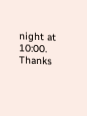night at 10:00. Thanks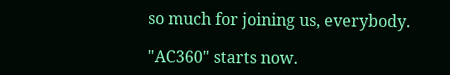so much for joining us, everybody.

"AC360" starts now.